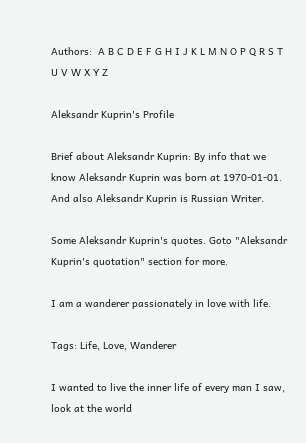Authors:  A B C D E F G H I J K L M N O P Q R S T U V W X Y Z

Aleksandr Kuprin's Profile

Brief about Aleksandr Kuprin: By info that we know Aleksandr Kuprin was born at 1970-01-01. And also Aleksandr Kuprin is Russian Writer.

Some Aleksandr Kuprin's quotes. Goto "Aleksandr Kuprin's quotation" section for more.

I am a wanderer passionately in love with life.

Tags: Life, Love, Wanderer

I wanted to live the inner life of every man I saw, look at the world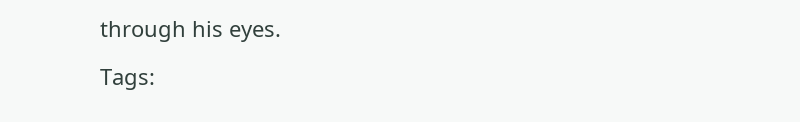through his eyes.

Tags: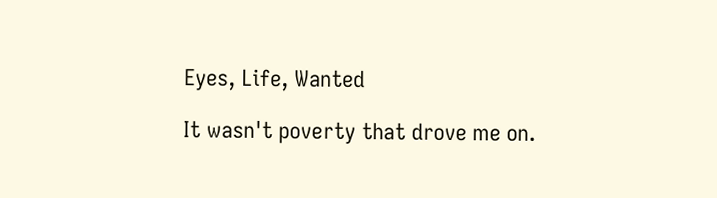Eyes, Life, Wanted

It wasn't poverty that drove me on.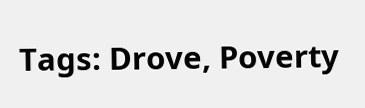Tags: Drove, Poverty